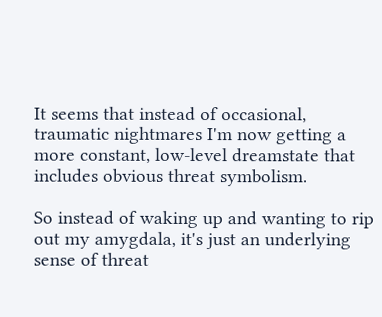It seems that instead of occasional, traumatic nightmares I'm now getting a more constant, low-level dreamstate that includes obvious threat symbolism.

So instead of waking up and wanting to rip out my amygdala, it's just an underlying sense of threat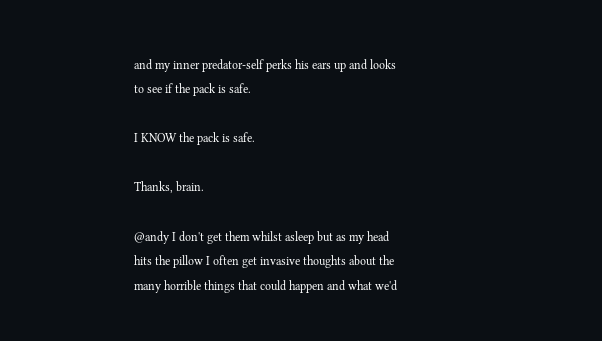and my inner predator-self perks his ears up and looks to see if the pack is safe.

I KNOW the pack is safe.

Thanks, brain.

@andy I don't get them whilst asleep but as my head hits the pillow I often get invasive thoughts about the many horrible things that could happen and what we'd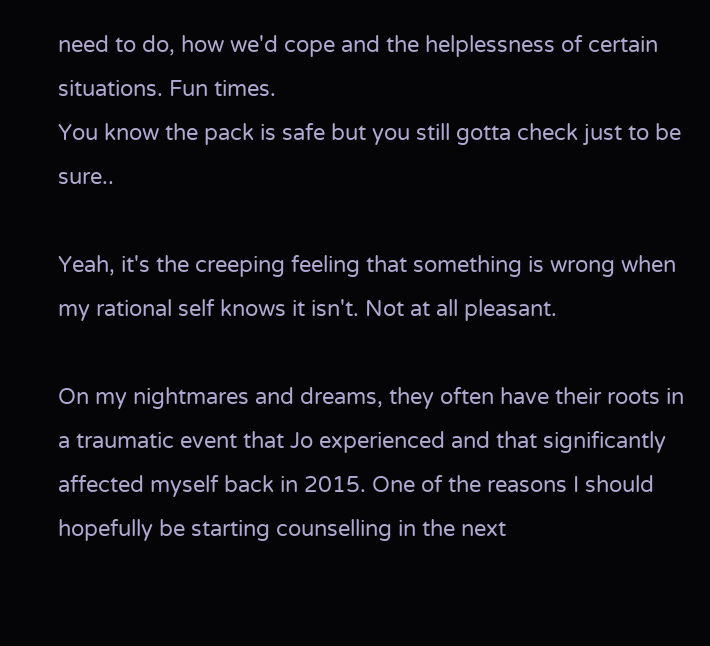need to do, how we'd cope and the helplessness of certain situations. Fun times.
You know the pack is safe but you still gotta check just to be sure..

Yeah, it's the creeping feeling that something is wrong when my rational self knows it isn't. Not at all pleasant.

On my nightmares and dreams, they often have their roots in a traumatic event that Jo experienced and that significantly affected myself back in 2015. One of the reasons I should hopefully be starting counselling in the next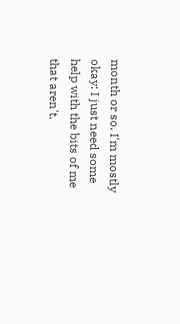month or so. I'm mostly okay: I just need some help with the bits of me that aren't.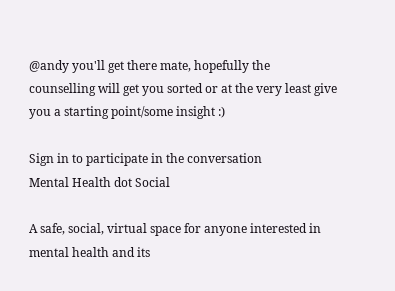@andy you'll get there mate, hopefully the counselling will get you sorted or at the very least give you a starting point/some insight :)

Sign in to participate in the conversation
Mental Health dot Social

A safe, social, virtual space for anyone interested in mental health and its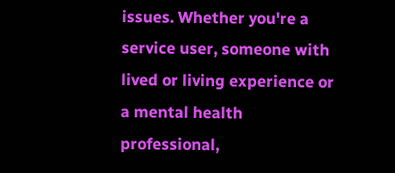issues. Whether you're a service user, someone with lived or living experience or a mental health professional,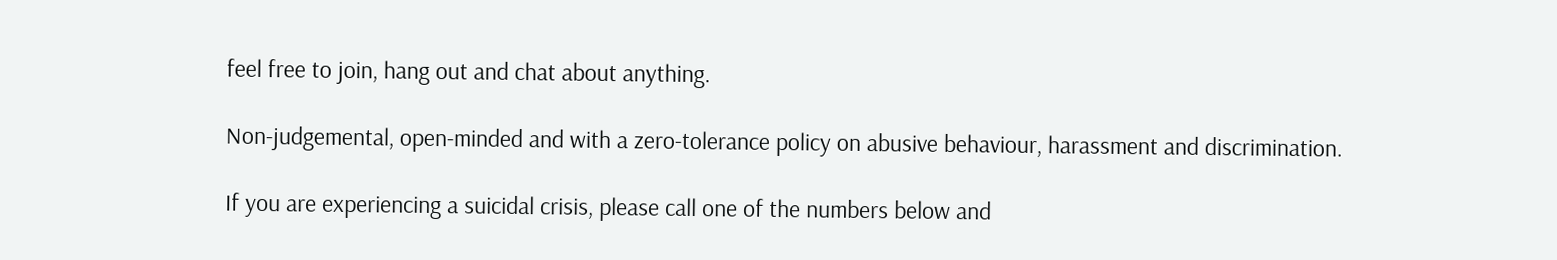feel free to join, hang out and chat about anything.

Non-judgemental, open-minded and with a zero-tolerance policy on abusive behaviour, harassment and discrimination.

If you are experiencing a suicidal crisis, please call one of the numbers below and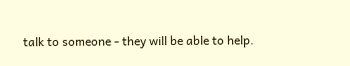talk to someone - they will be able to help.